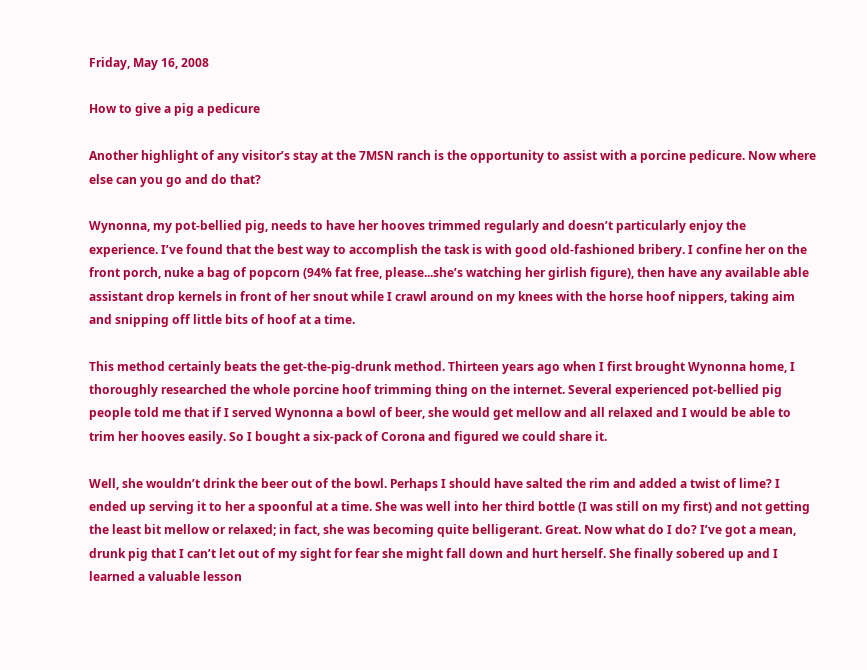Friday, May 16, 2008

How to give a pig a pedicure

Another highlight of any visitor’s stay at the 7MSN ranch is the opportunity to assist with a porcine pedicure. Now where else can you go and do that?

Wynonna, my pot-bellied pig, needs to have her hooves trimmed regularly and doesn’t particularly enjoy the experience. I’ve found that the best way to accomplish the task is with good old-fashioned bribery. I confine her on the front porch, nuke a bag of popcorn (94% fat free, please...she’s watching her girlish figure), then have any available able assistant drop kernels in front of her snout while I crawl around on my knees with the horse hoof nippers, taking aim and snipping off little bits of hoof at a time.

This method certainly beats the get-the-pig-drunk method. Thirteen years ago when I first brought Wynonna home, I thoroughly researched the whole porcine hoof trimming thing on the internet. Several experienced pot-bellied pig people told me that if I served Wynonna a bowl of beer, she would get mellow and all relaxed and I would be able to trim her hooves easily. So I bought a six-pack of Corona and figured we could share it.

Well, she wouldn’t drink the beer out of the bowl. Perhaps I should have salted the rim and added a twist of lime? I ended up serving it to her a spoonful at a time. She was well into her third bottle (I was still on my first) and not getting the least bit mellow or relaxed; in fact, she was becoming quite belligerant. Great. Now what do I do? I’ve got a mean, drunk pig that I can’t let out of my sight for fear she might fall down and hurt herself. She finally sobered up and I learned a valuable lesson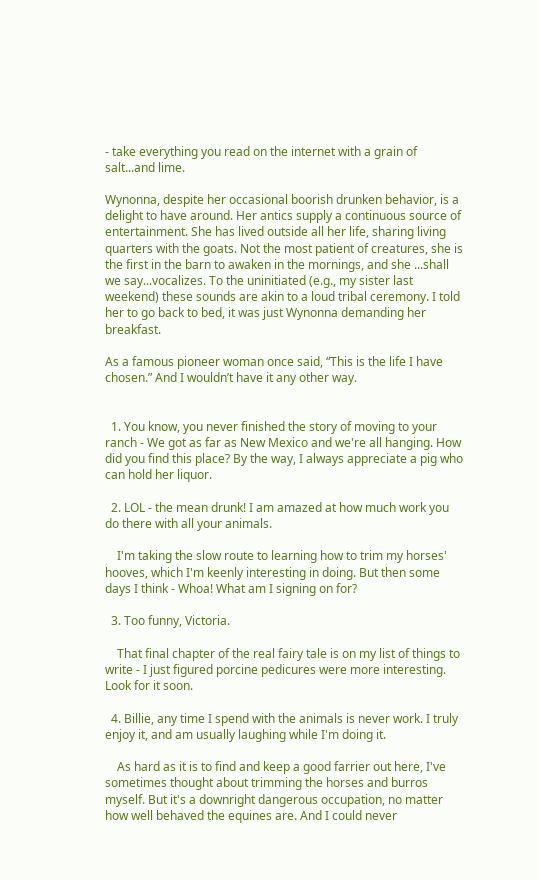- take everything you read on the internet with a grain of salt...and lime.

Wynonna, despite her occasional boorish drunken behavior, is a delight to have around. Her antics supply a continuous source of entertainment. She has lived outside all her life, sharing living quarters with the goats. Not the most patient of creatures, she is the first in the barn to awaken in the mornings, and she ...shall we say...vocalizes. To the uninitiated (e.g., my sister last weekend) these sounds are akin to a loud tribal ceremony. I told her to go back to bed, it was just Wynonna demanding her breakfast.

As a famous pioneer woman once said, “This is the life I have chosen.” And I wouldn’t have it any other way.


  1. You know, you never finished the story of moving to your ranch - We got as far as New Mexico and we're all hanging. How did you find this place? By the way, I always appreciate a pig who can hold her liquor.

  2. LOL - the mean drunk! I am amazed at how much work you do there with all your animals.

    I'm taking the slow route to learning how to trim my horses' hooves, which I'm keenly interesting in doing. But then some days I think - Whoa! What am I signing on for?

  3. Too funny, Victoria.

    That final chapter of the real fairy tale is on my list of things to write - I just figured porcine pedicures were more interesting. Look for it soon.

  4. Billie, any time I spend with the animals is never work. I truly enjoy it, and am usually laughing while I'm doing it.

    As hard as it is to find and keep a good farrier out here, I've sometimes thought about trimming the horses and burros myself. But it's a downright dangerous occupation, no matter how well behaved the equines are. And I could never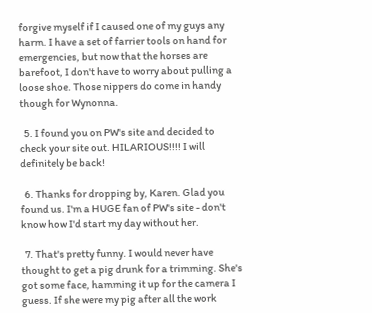forgive myself if I caused one of my guys any harm. I have a set of farrier tools on hand for emergencies, but now that the horses are barefoot, I don't have to worry about pulling a loose shoe. Those nippers do come in handy though for Wynonna.

  5. I found you on PW's site and decided to check your site out. HILARIOUS!!!! I will definitely be back!

  6. Thanks for dropping by, Karen. Glad you found us. I'm a HUGE fan of PW's site - don't know how I'd start my day without her.

  7. That's pretty funny. I would never have thought to get a pig drunk for a trimming. She's got some face, hamming it up for the camera I guess. If she were my pig after all the work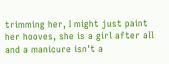trimming her, I might just paint her hooves, she is a girl after all and a manicure isn't a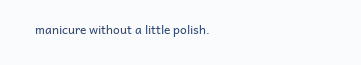manicure without a little polish.